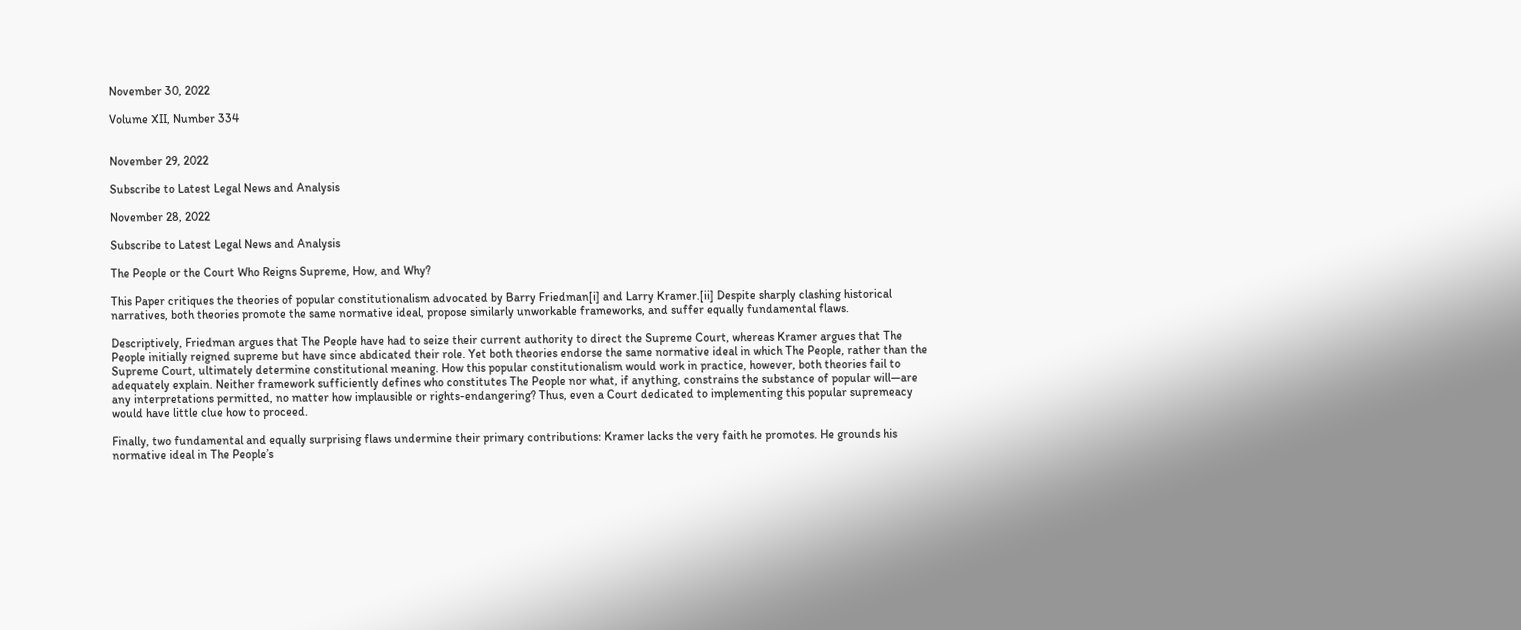November 30, 2022

Volume XII, Number 334


November 29, 2022

Subscribe to Latest Legal News and Analysis

November 28, 2022

Subscribe to Latest Legal News and Analysis

The People or the Court Who Reigns Supreme, How, and Why?

This Paper critiques the theories of popular constitutionalism advocated by Barry Friedman[i] and Larry Kramer.[ii] Despite sharply clashing historical narratives, both theories promote the same normative ideal, propose similarly unworkable frameworks, and suffer equally fundamental flaws.

Descriptively, Friedman argues that The People have had to seize their current authority to direct the Supreme Court, whereas Kramer argues that The People initially reigned supreme but have since abdicated their role. Yet both theories endorse the same normative ideal in which The People, rather than the Supreme Court, ultimately determine constitutional meaning. How this popular constitutionalism would work in practice, however, both theories fail to adequately explain. Neither framework sufficiently defines who constitutes The People nor what, if anything, constrains the substance of popular will—are any interpretations permitted, no matter how implausible or rights-endangering? Thus, even a Court dedicated to implementing this popular supremeacy would have little clue how to proceed.

Finally, two fundamental and equally surprising flaws undermine their primary contributions: Kramer lacks the very faith he promotes. He grounds his normative ideal in The People’s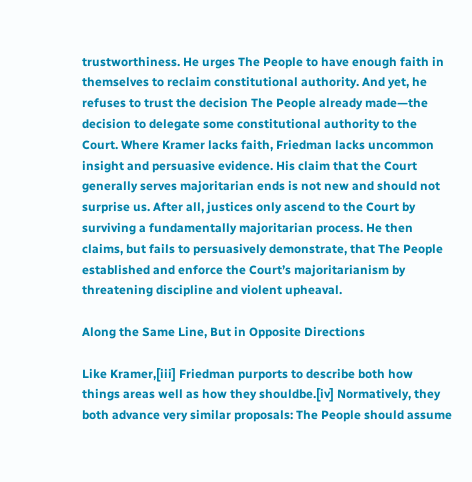trustworthiness. He urges The People to have enough faith in themselves to reclaim constitutional authority. And yet, he refuses to trust the decision The People already made—the decision to delegate some constitutional authority to the Court. Where Kramer lacks faith, Friedman lacks uncommon insight and persuasive evidence. His claim that the Court generally serves majoritarian ends is not new and should not surprise us. After all, justices only ascend to the Court by surviving a fundamentally majoritarian process. He then claims, but fails to persuasively demonstrate, that The People established and enforce the Court’s majoritarianism by threatening discipline and violent upheaval.

Along the Same Line, But in Opposite Directions

Like Kramer,[iii] Friedman purports to describe both how things areas well as how they shouldbe.[iv] Normatively, they both advance very similar proposals: The People should assume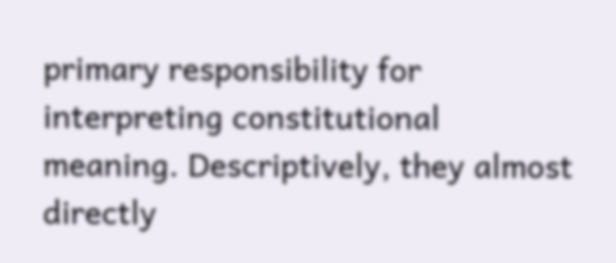primary responsibility for interpreting constitutional meaning. Descriptively, they almost directly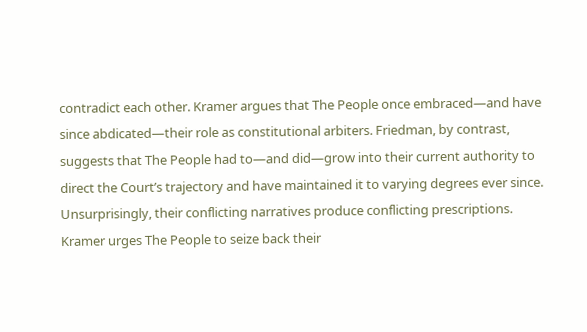contradict each other. Kramer argues that The People once embraced—and have since abdicated—their role as constitutional arbiters. Friedman, by contrast, suggests that The People had to—and did—grow into their current authority to direct the Court’s trajectory and have maintained it to varying degrees ever since. Unsurprisingly, their conflicting narratives produce conflicting prescriptions. Kramer urges The People to seize back their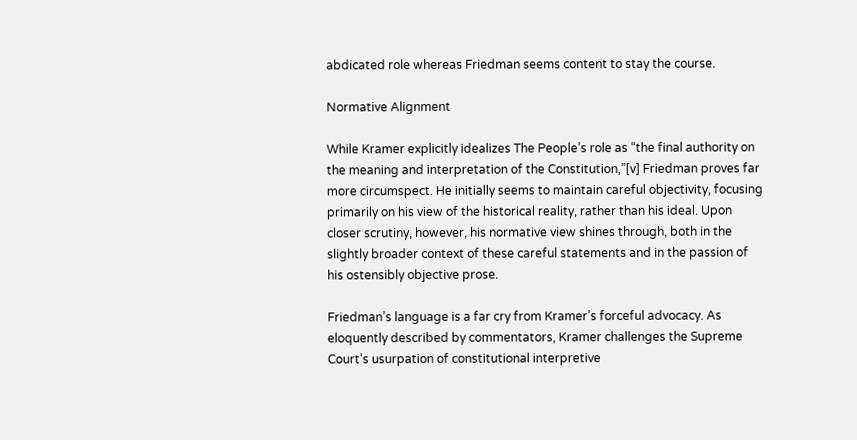abdicated role whereas Friedman seems content to stay the course.

Normative Alignment

While Kramer explicitly idealizes The People’s role as “the final authority on the meaning and interpretation of the Constitution,”[v] Friedman proves far more circumspect. He initially seems to maintain careful objectivity, focusing primarily on his view of the historical reality, rather than his ideal. Upon closer scrutiny, however, his normative view shines through, both in the slightly broader context of these careful statements and in the passion of his ostensibly objective prose.

Friedman’s language is a far cry from Kramer’s forceful advocacy. As eloquently described by commentators, Kramer challenges the Supreme Court’s usurpation of constitutional interpretive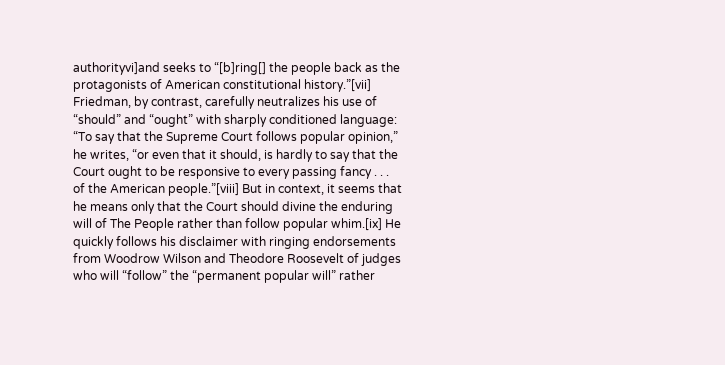authorityvi]and seeks to “[b]ring[] the people back as the protagonists of American constitutional history.”[vii] Friedman, by contrast, carefully neutralizes his use of “should” and “ought” with sharply conditioned language: “To say that the Supreme Court follows popular opinion,” he writes, “or even that it should, is hardly to say that the Court ought to be responsive to every passing fancy . . . of the American people.”[viii] But in context, it seems that he means only that the Court should divine the enduring will of The People rather than follow popular whim.[ix] He quickly follows his disclaimer with ringing endorsements from Woodrow Wilson and Theodore Roosevelt of judges who will “follow” the “permanent popular will” rather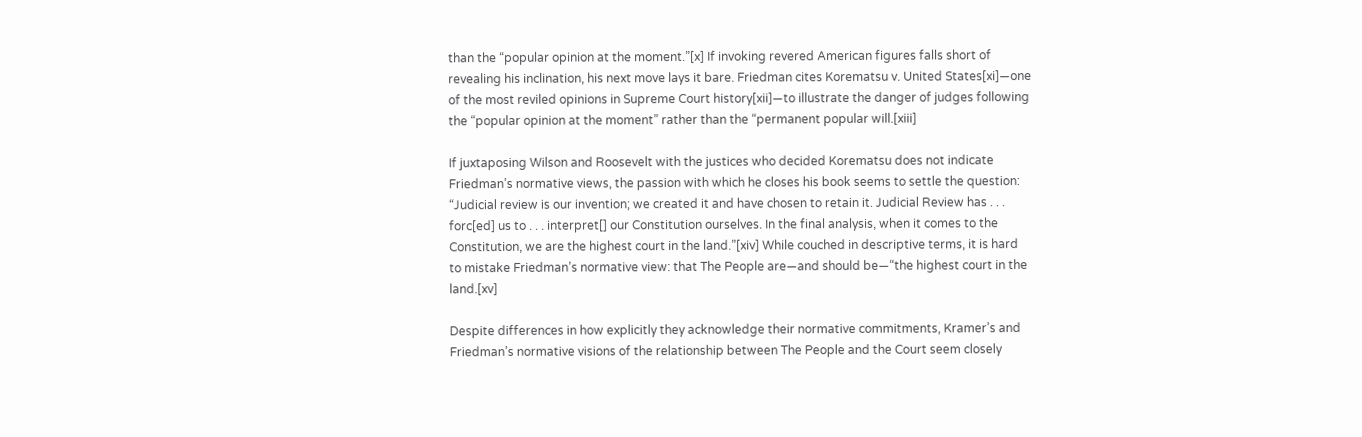than the “popular opinion at the moment.”[x] If invoking revered American figures falls short of revealing his inclination, his next move lays it bare. Friedman cites Korematsu v. United States[xi]—one of the most reviled opinions in Supreme Court history[xii]—to illustrate the danger of judges following the “popular opinion at the moment” rather than the “permanent popular will.[xiii]

If juxtaposing Wilson and Roosevelt with the justices who decided Korematsu does not indicate Friedman’s normative views, the passion with which he closes his book seems to settle the question: “Judicial review is our invention; we created it and have chosen to retain it. Judicial Review has . . . forc[ed] us to . . . interpret[] our Constitution ourselves. In the final analysis, when it comes to the Constitution, we are the highest court in the land.”[xiv] While couched in descriptive terms, it is hard to mistake Friedman’s normative view: that The People are—and should be—“the highest court in the land.[xv]

Despite differences in how explicitly they acknowledge their normative commitments, Kramer’s and Friedman’s normative visions of the relationship between The People and the Court seem closely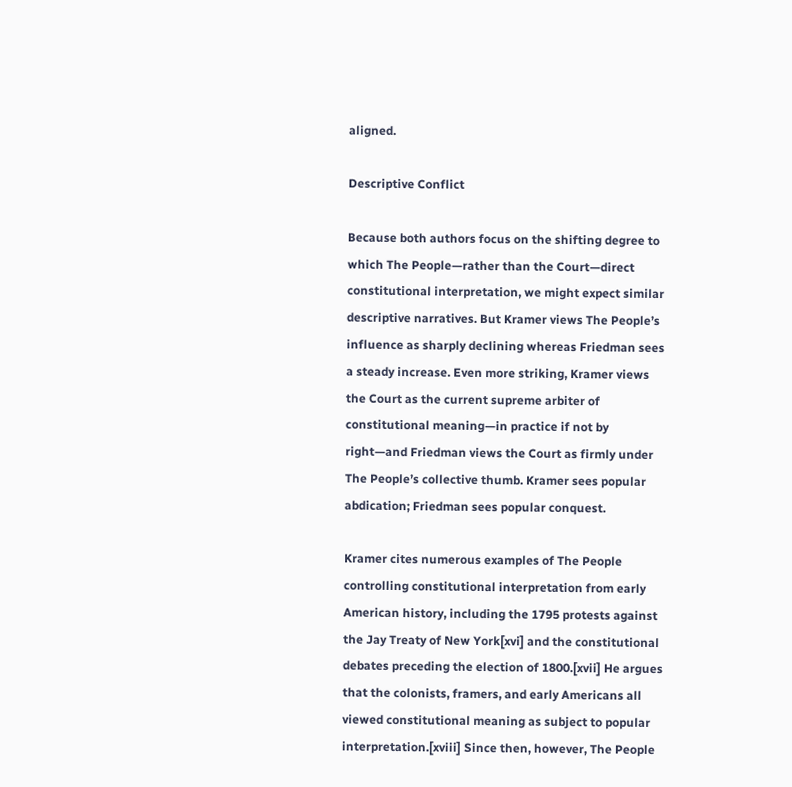aligned.

Descriptive Conflict

Because both authors focus on the shifting degree to which The People—rather than the Court—direct constitutional interpretation, we might expect similar descriptive narratives. But Kramer views The People’s influence as sharply declining whereas Friedman sees a steady increase. Even more striking, Kramer views the Court as the current supreme arbiter of constitutional meaning—in practice if not by right—and Friedman views the Court as firmly under The People’s collective thumb. Kramer sees popular abdication; Friedman sees popular conquest.

Kramer cites numerous examples of The People controlling constitutional interpretation from early American history, including the 1795 protests against the Jay Treaty of New York[xvi] and the constitutional debates preceding the election of 1800.[xvii] He argues that the colonists, framers, and early Americans all viewed constitutional meaning as subject to popular interpretation.[xviii] Since then, however, The People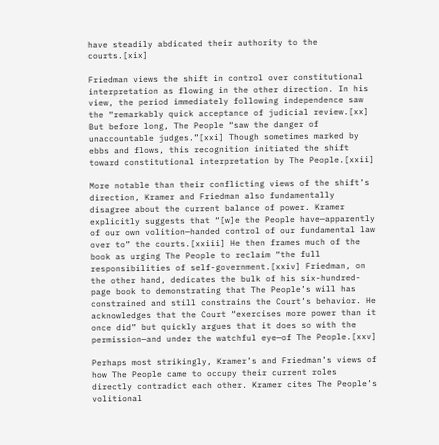have steadily abdicated their authority to the courts.[xix]

Friedman views the shift in control over constitutional interpretation as flowing in the other direction. In his view, the period immediately following independence saw the “remarkably quick acceptance of judicial review.[xx] But before long, The People “saw the danger of unaccountable judges.”[xxi] Though sometimes marked by ebbs and flows, this recognition initiated the shift toward constitutional interpretation by The People.[xxii]

More notable than their conflicting views of the shift’s direction, Kramer and Friedman also fundamentally disagree about the current balance of power. Kramer explicitly suggests that “[w]e the People have—apparently of our own volition—handed control of our fundamental law over to” the courts.[xxiii] He then frames much of the book as urging The People to reclaim “the full responsibilities of self-government.[xxiv] Friedman, on the other hand, dedicates the bulk of his six-hundred-page book to demonstrating that The People’s will has constrained and still constrains the Court’s behavior. He acknowledges that the Court “exercises more power than it once did” but quickly argues that it does so with the permission—and under the watchful eye—of The People.[xxv]

Perhaps most strikingly, Kramer’s and Friedman’s views of how The People came to occupy their current roles directly contradict each other. Kramer cites The People’s volitional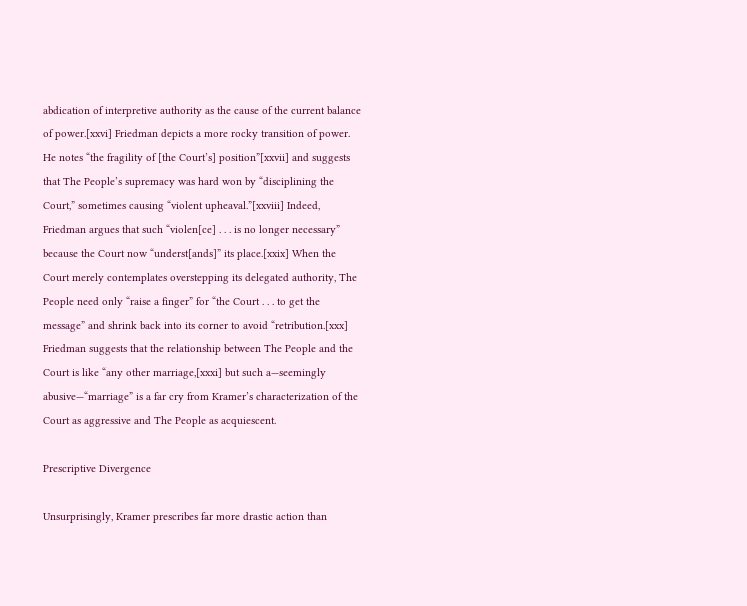abdication of interpretive authority as the cause of the current balance of power.[xxvi] Friedman depicts a more rocky transition of power. He notes “the fragility of [the Court’s] position”[xxvii] and suggests that The People’s supremacy was hard won by “disciplining the Court,” sometimes causing “violent upheaval.”[xxviii] Indeed, Friedman argues that such “violen[ce] . . . is no longer necessary” because the Court now “underst[ands]” its place.[xxix] When the Court merely contemplates overstepping its delegated authority, The People need only “raise a finger” for “the Court . . . to get the message” and shrink back into its corner to avoid “retribution.[xxx] Friedman suggests that the relationship between The People and the Court is like “any other marriage,[xxxi] but such a—seemingly abusive—“marriage” is a far cry from Kramer’s characterization of the Court as aggressive and The People as acquiescent.

Prescriptive Divergence

Unsurprisingly, Kramer prescribes far more drastic action than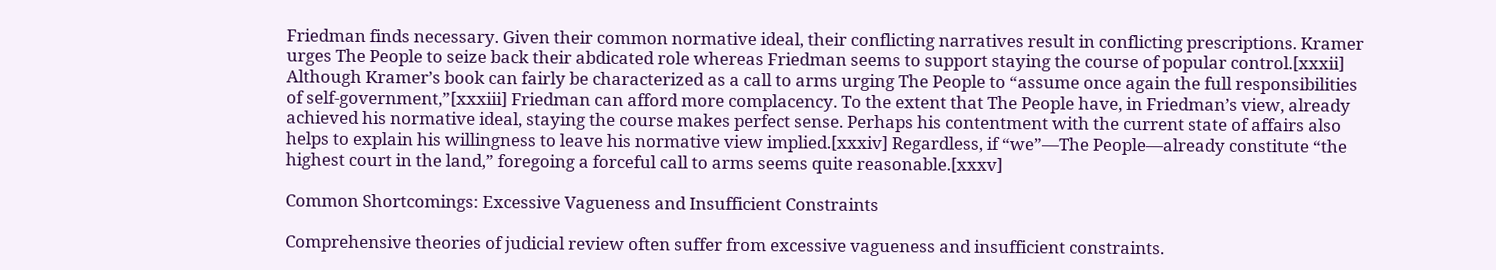Friedman finds necessary. Given their common normative ideal, their conflicting narratives result in conflicting prescriptions. Kramer urges The People to seize back their abdicated role whereas Friedman seems to support staying the course of popular control.[xxxii] Although Kramer’s book can fairly be characterized as a call to arms urging The People to “assume once again the full responsibilities of self-government,”[xxxiii] Friedman can afford more complacency. To the extent that The People have, in Friedman’s view, already achieved his normative ideal, staying the course makes perfect sense. Perhaps his contentment with the current state of affairs also helps to explain his willingness to leave his normative view implied.[xxxiv] Regardless, if “we”—The People—already constitute “the highest court in the land,” foregoing a forceful call to arms seems quite reasonable.[xxxv]

Common Shortcomings: Excessive Vagueness and Insufficient Constraints

Comprehensive theories of judicial review often suffer from excessive vagueness and insufficient constraints.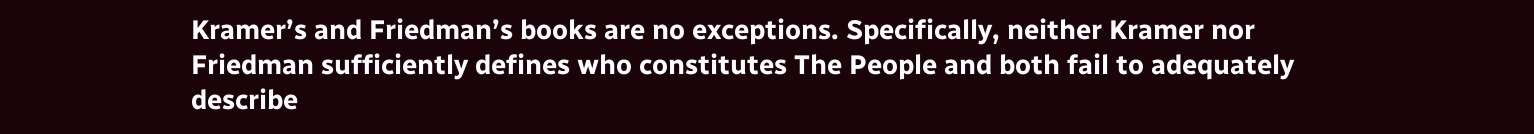Kramer’s and Friedman’s books are no exceptions. Specifically, neither Kramer nor Friedman sufficiently defines who constitutes The People and both fail to adequately describe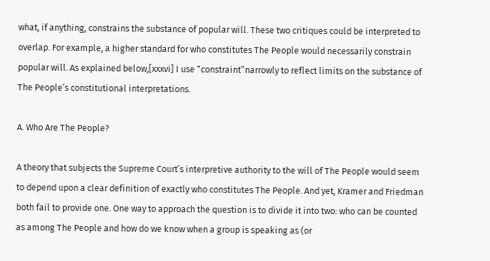what, if anything, constrains the substance of popular will. These two critiques could be interpreted to overlap. For example, a higher standard for who constitutes The People would necessarily constrain popular will. As explained below,[xxxvi] I use “constraint”narrowly to reflect limits on the substance of The People’s constitutional interpretations.

A. Who Are The People?

A theory that subjects the Supreme Court’s interpretive authority to the will of The People would seem to depend upon a clear definition of exactly who constitutes The People. And yet, Kramer and Friedman both fail to provide one. One way to approach the question is to divide it into two: who can be counted as among The People and how do we know when a group is speaking as (or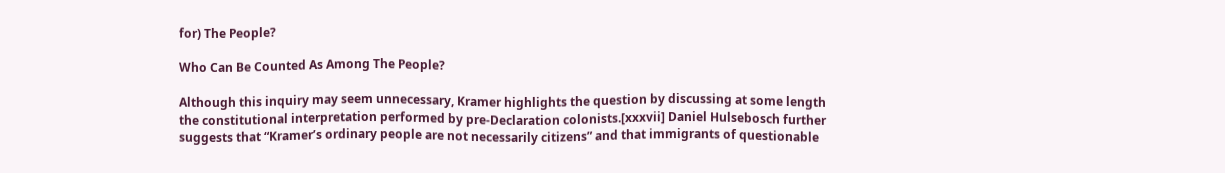for) The People?

Who Can Be Counted As Among The People?

Although this inquiry may seem unnecessary, Kramer highlights the question by discussing at some length the constitutional interpretation performed by pre-Declaration colonists.[xxxvii] Daniel Hulsebosch further suggests that “Kramer’s ordinary people are not necessarily citizens” and that immigrants of questionable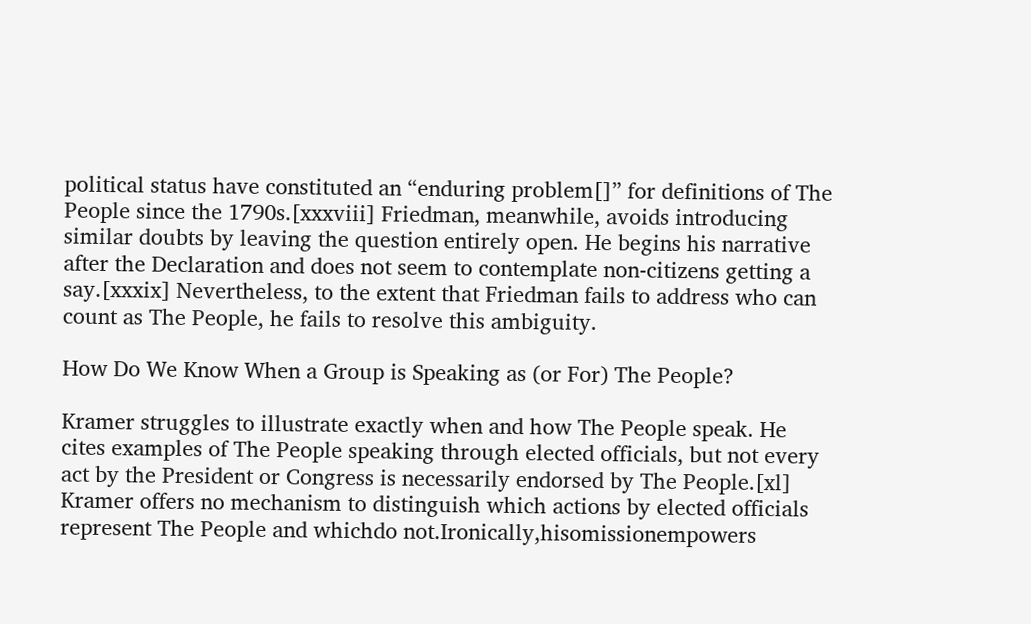political status have constituted an “enduring problem[]” for definitions of The People since the 1790s.[xxxviii] Friedman, meanwhile, avoids introducing similar doubts by leaving the question entirely open. He begins his narrative after the Declaration and does not seem to contemplate non-citizens getting a say.[xxxix] Nevertheless, to the extent that Friedman fails to address who can count as The People, he fails to resolve this ambiguity.

How Do We Know When a Group is Speaking as (or For) The People?

Kramer struggles to illustrate exactly when and how The People speak. He cites examples of The People speaking through elected officials, but not every act by the President or Congress is necessarily endorsed by The People.[xl] Kramer offers no mechanism to distinguish which actions by elected officials represent The People and whichdo not.Ironically,hisomissionempowers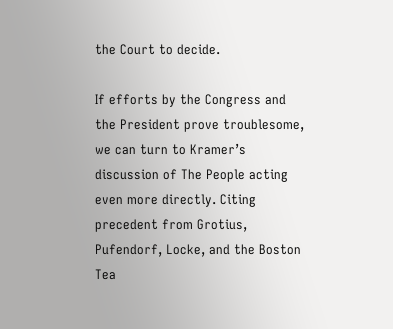the Court to decide.

If efforts by the Congress and the President prove troublesome, we can turn to Kramer’s discussion of The People acting even more directly. Citing precedent from Grotius, Pufendorf, Locke, and the Boston Tea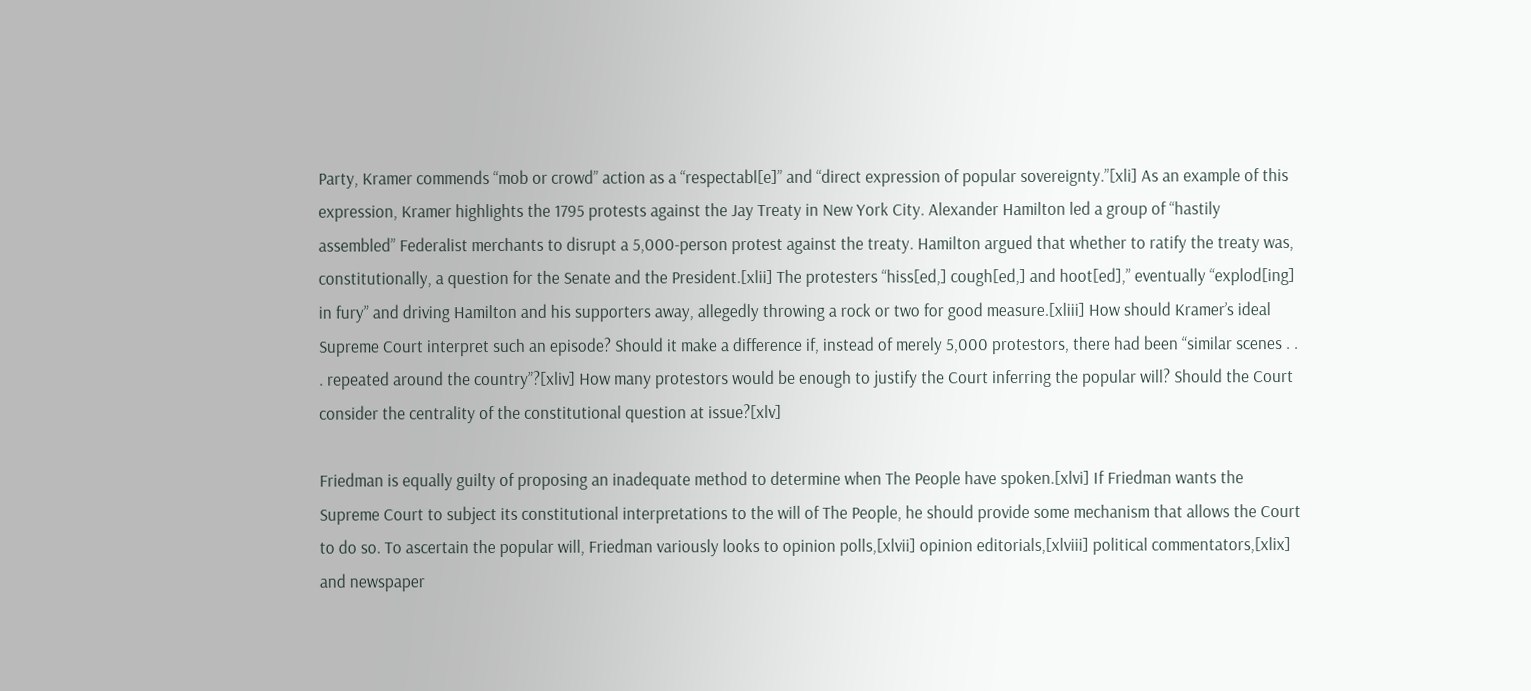Party, Kramer commends “mob or crowd” action as a “respectabl[e]” and “direct expression of popular sovereignty.”[xli] As an example of this expression, Kramer highlights the 1795 protests against the Jay Treaty in New York City. Alexander Hamilton led a group of “hastily assembled” Federalist merchants to disrupt a 5,000-person protest against the treaty. Hamilton argued that whether to ratify the treaty was, constitutionally, a question for the Senate and the President.[xlii] The protesters “hiss[ed,] cough[ed,] and hoot[ed],” eventually “explod[ing] in fury” and driving Hamilton and his supporters away, allegedly throwing a rock or two for good measure.[xliii] How should Kramer’s ideal Supreme Court interpret such an episode? Should it make a difference if, instead of merely 5,000 protestors, there had been “similar scenes . . . repeated around the country”?[xliv] How many protestors would be enough to justify the Court inferring the popular will? Should the Court consider the centrality of the constitutional question at issue?[xlv]

Friedman is equally guilty of proposing an inadequate method to determine when The People have spoken.[xlvi] If Friedman wants the Supreme Court to subject its constitutional interpretations to the will of The People, he should provide some mechanism that allows the Court to do so. To ascertain the popular will, Friedman variously looks to opinion polls,[xlvii] opinion editorials,[xlviii] political commentators,[xlix] and newspaper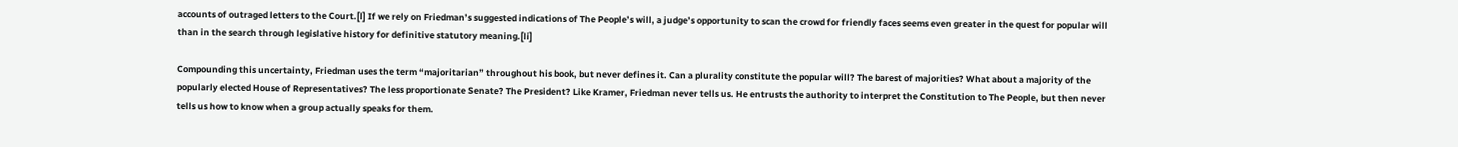accounts of outraged letters to the Court.[l] If we rely on Friedman’s suggested indications of The People’s will, a judge’s opportunity to scan the crowd for friendly faces seems even greater in the quest for popular will than in the search through legislative history for definitive statutory meaning.[li]

Compounding this uncertainty, Friedman uses the term “majoritarian” throughout his book, but never defines it. Can a plurality constitute the popular will? The barest of majorities? What about a majority of the popularly elected House of Representatives? The less proportionate Senate? The President? Like Kramer, Friedman never tells us. He entrusts the authority to interpret the Constitution to The People, but then never tells us how to know when a group actually speaks for them.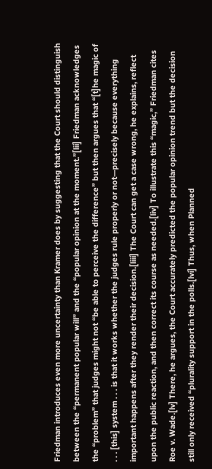Friedman introduces even more uncertainty than Kramer does by suggesting that the Court should distinguish between the “permanent popular will” and the “popular opinion at the moment.”[lii] Friedman acknowledges the “problem” that judges might not “be able to perceive the difference” but then argues that “[t]he magic of . . . [this] system . . . is that it works whether the judges rule properly or not—precisely because everything important happens after they render their decision.[liii] The Court can get a case wrong, he explains, reflect upon the public reaction, and then correct its course as needed.[liv] To illustrate this “magic,” Friedman cites Roe v. Wade.[lv] There, he argues, the Court accurately predicted the popular opinion trend but the decision still only received “plurality support in the polls.[lvi] Thus, when Planned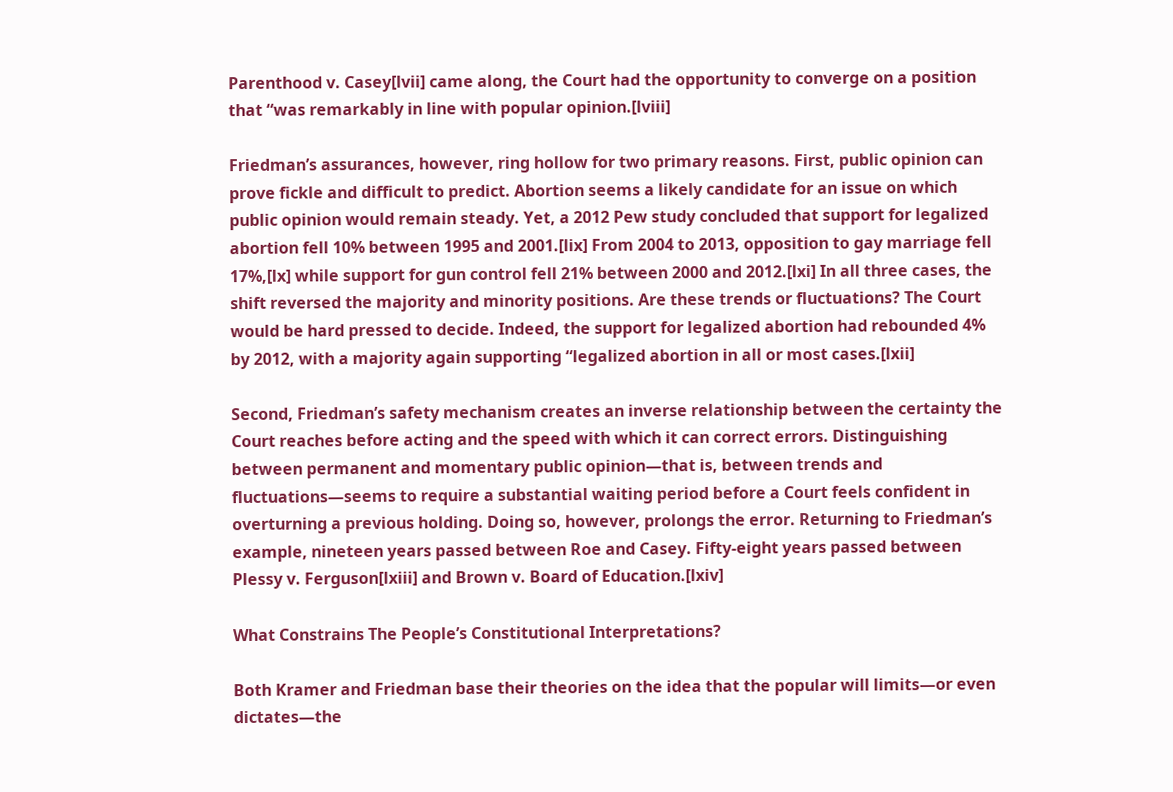Parenthood v. Casey[lvii] came along, the Court had the opportunity to converge on a position that “was remarkably in line with popular opinion.[lviii]

Friedman’s assurances, however, ring hollow for two primary reasons. First, public opinion can prove fickle and difficult to predict. Abortion seems a likely candidate for an issue on which public opinion would remain steady. Yet, a 2012 Pew study concluded that support for legalized abortion fell 10% between 1995 and 2001.[lix] From 2004 to 2013, opposition to gay marriage fell 17%,[lx] while support for gun control fell 21% between 2000 and 2012.[lxi] In all three cases, the shift reversed the majority and minority positions. Are these trends or fluctuations? The Court would be hard pressed to decide. Indeed, the support for legalized abortion had rebounded 4% by 2012, with a majority again supporting “legalized abortion in all or most cases.[lxii]

Second, Friedman’s safety mechanism creates an inverse relationship between the certainty the Court reaches before acting and the speed with which it can correct errors. Distinguishing between permanent and momentary public opinion—that is, between trends and fluctuations—seems to require a substantial waiting period before a Court feels confident in overturning a previous holding. Doing so, however, prolongs the error. Returning to Friedman’s example, nineteen years passed between Roe and Casey. Fifty-eight years passed between Plessy v. Ferguson[lxiii] and Brown v. Board of Education.[lxiv]

What Constrains The People’s Constitutional Interpretations?

Both Kramer and Friedman base their theories on the idea that the popular will limits—or even dictates—the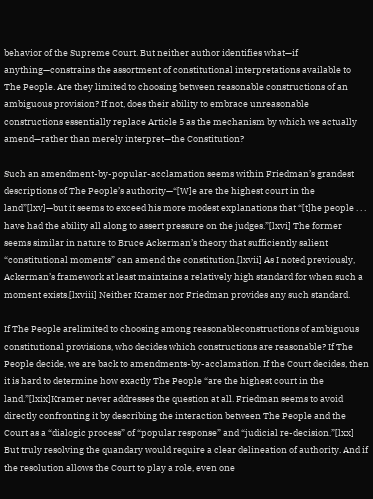behavior of the Supreme Court. But neither author identifies what—if anything—constrains the assortment of constitutional interpretations available to The People. Are they limited to choosing between reasonable constructions of an ambiguous provision? If not, does their ability to embrace unreasonable constructions essentially replace Article 5 as the mechanism by which we actually amend—rather than merely interpret—the Constitution?

Such an amendment-by-popular-acclamation seems within Friedman’s grandest descriptions of The People’s authority—“[W]e are the highest court in the land”[lxv]—but it seems to exceed his more modest explanations that “[t]he people . . . have had the ability all along to assert pressure on the judges.”[lxvi] The former seems similar in nature to Bruce Ackerman’s theory that sufficiently salient “constitutional moments” can amend the constitution.[lxvii] As I noted previously, Ackerman’s framework at least maintains a relatively high standard for when such a moment exists.[lxviii] Neither Kramer nor Friedman provides any such standard.

If The People arelimited to choosing among reasonableconstructions of ambiguous constitutional provisions, who decides which constructions are reasonable? If The People decide, we are back to amendments-by-acclamation. If the Court decides, then it is hard to determine how exactly The People “are the highest court in the land.”[lxix]Kramer never addresses the question at all. Friedman seems to avoid directly confronting it by describing the interaction between The People and the Court as a “dialogic process” of “popular response” and “judicial re-decision.”[lxx] But truly resolving the quandary would require a clear delineation of authority. And if the resolution allows the Court to play a role, even one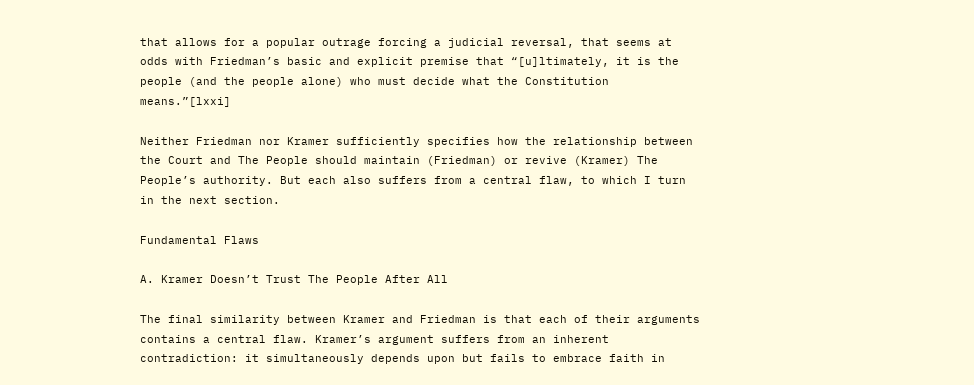that allows for a popular outrage forcing a judicial reversal, that seems at odds with Friedman’s basic and explicit premise that “[u]ltimately, it is the people (and the people alone) who must decide what the Constitution means.”[lxxi]

Neither Friedman nor Kramer sufficiently specifies how the relationship between the Court and The People should maintain (Friedman) or revive (Kramer) The People’s authority. But each also suffers from a central flaw, to which I turn in the next section.

Fundamental Flaws

A. Kramer Doesn’t Trust The People After All

The final similarity between Kramer and Friedman is that each of their arguments contains a central flaw. Kramer’s argument suffers from an inherent contradiction: it simultaneously depends upon but fails to embrace faith in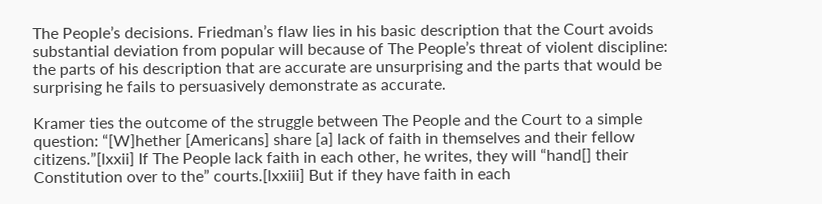The People’s decisions. Friedman’s flaw lies in his basic description that the Court avoids substantial deviation from popular will because of The People’s threat of violent discipline: the parts of his description that are accurate are unsurprising and the parts that would be surprising he fails to persuasively demonstrate as accurate.

Kramer ties the outcome of the struggle between The People and the Court to a simple question: “[W]hether [Americans] share [a] lack of faith in themselves and their fellow citizens.”[lxxii] If The People lack faith in each other, he writes, they will “hand[] their Constitution over to the” courts.[lxxiii] But if they have faith in each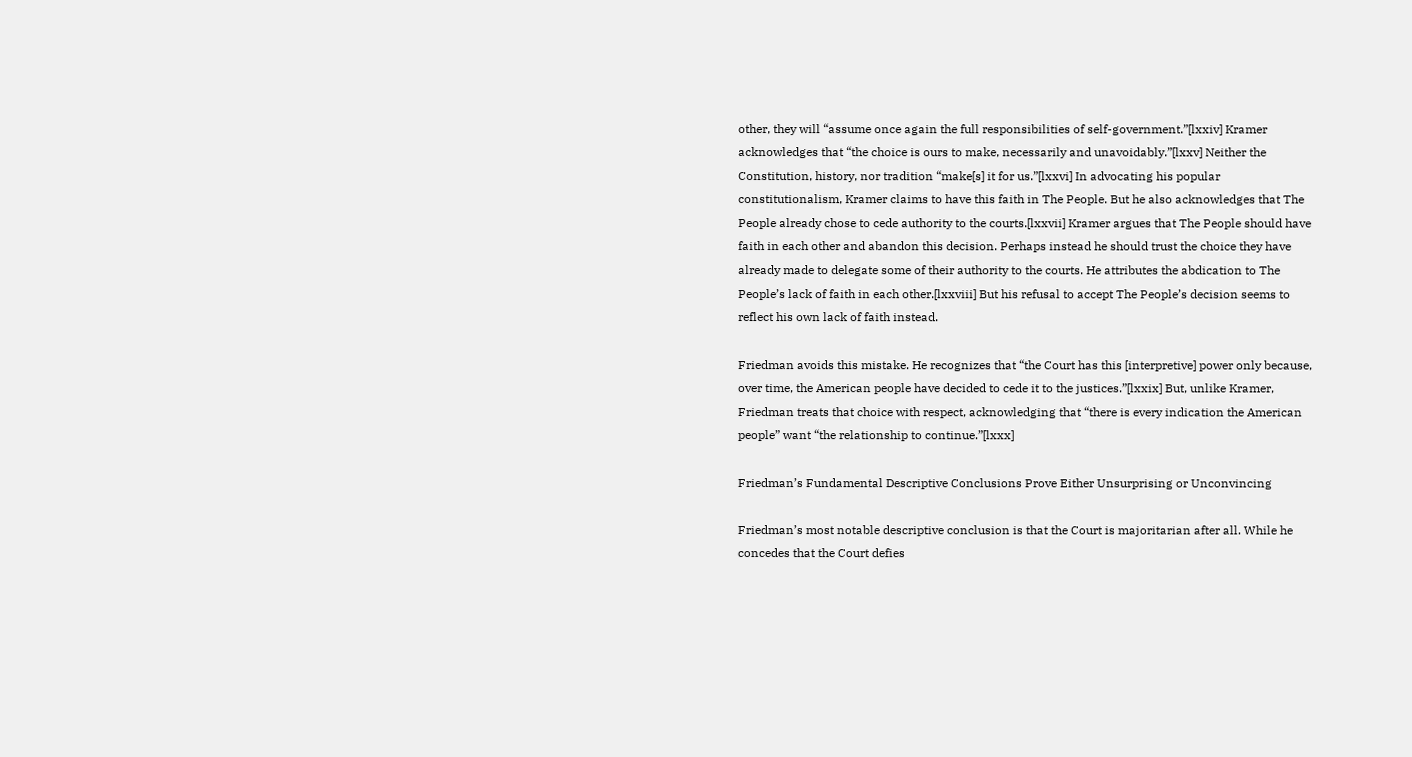other, they will “assume once again the full responsibilities of self-government.”[lxxiv] Kramer acknowledges that “the choice is ours to make, necessarily and unavoidably.”[lxxv] Neither the Constitution, history, nor tradition “make[s] it for us.”[lxxvi] In advocating his popular constitutionalism, Kramer claims to have this faith in The People. But he also acknowledges that The People already chose to cede authority to the courts.[lxxvii] Kramer argues that The People should have faith in each other and abandon this decision. Perhaps instead he should trust the choice they have already made to delegate some of their authority to the courts. He attributes the abdication to The People’s lack of faith in each other.[lxxviii] But his refusal to accept The People’s decision seems to reflect his own lack of faith instead.

Friedman avoids this mistake. He recognizes that “the Court has this [interpretive] power only because, over time, the American people have decided to cede it to the justices.”[lxxix] But, unlike Kramer, Friedman treats that choice with respect, acknowledging that “there is every indication the American people” want “the relationship to continue.”[lxxx]

Friedman’s Fundamental Descriptive Conclusions Prove Either Unsurprising or Unconvincing

Friedman’s most notable descriptive conclusion is that the Court is majoritarian after all. While he concedes that the Court defies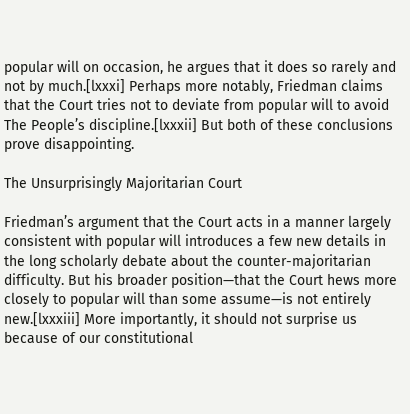popular will on occasion, he argues that it does so rarely and not by much.[lxxxi] Perhaps more notably, Friedman claims that the Court tries not to deviate from popular will to avoid The People’s discipline.[lxxxii] But both of these conclusions prove disappointing.

The Unsurprisingly Majoritarian Court

Friedman’s argument that the Court acts in a manner largely consistent with popular will introduces a few new details in the long scholarly debate about the counter-majoritarian difficulty. But his broader position—that the Court hews more closely to popular will than some assume—is not entirely new.[lxxxiii] More importantly, it should not surprise us because of our constitutional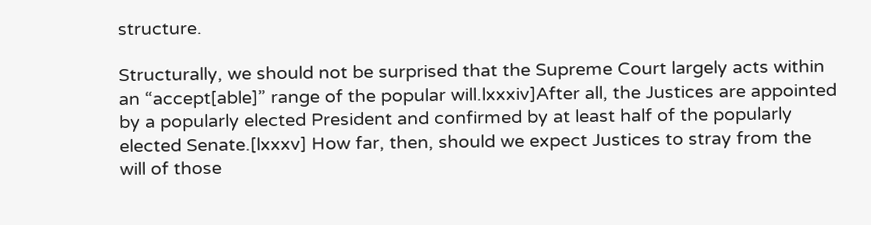structure.

Structurally, we should not be surprised that the Supreme Court largely acts within an “accept[able]” range of the popular will.lxxxiv]After all, the Justices are appointed by a popularly elected President and confirmed by at least half of the popularly elected Senate.[lxxxv] How far, then, should we expect Justices to stray from the will of those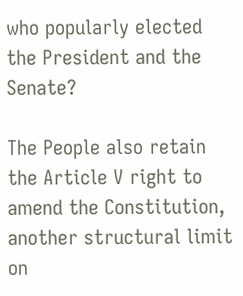who popularly elected the President and the Senate?

The People also retain the Article V right to amend the Constitution, another structural limit on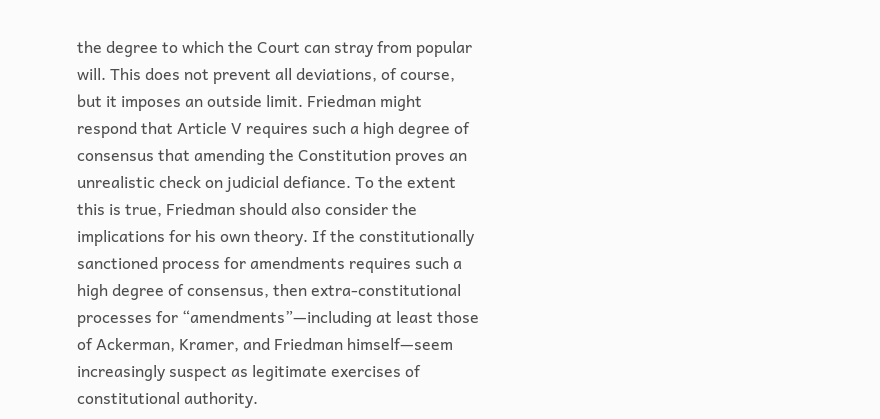the degree to which the Court can stray from popular will. This does not prevent all deviations, of course, but it imposes an outside limit. Friedman might respond that Article V requires such a high degree of consensus that amending the Constitution proves an unrealistic check on judicial defiance. To the extent this is true, Friedman should also consider the implications for his own theory. If the constitutionally sanctioned process for amendments requires such a high degree of consensus, then extra-constitutional processes for “amendments”—including at least those of Ackerman, Kramer, and Friedman himself—seem increasingly suspect as legitimate exercises of constitutional authority.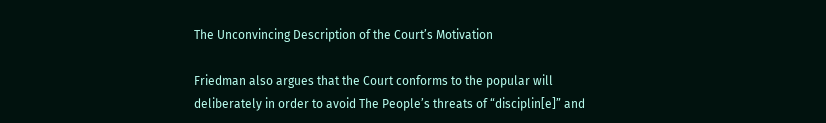The Unconvincing Description of the Court’s Motivation

Friedman also argues that the Court conforms to the popular will deliberately in order to avoid The People’s threats of “disciplin[e]” and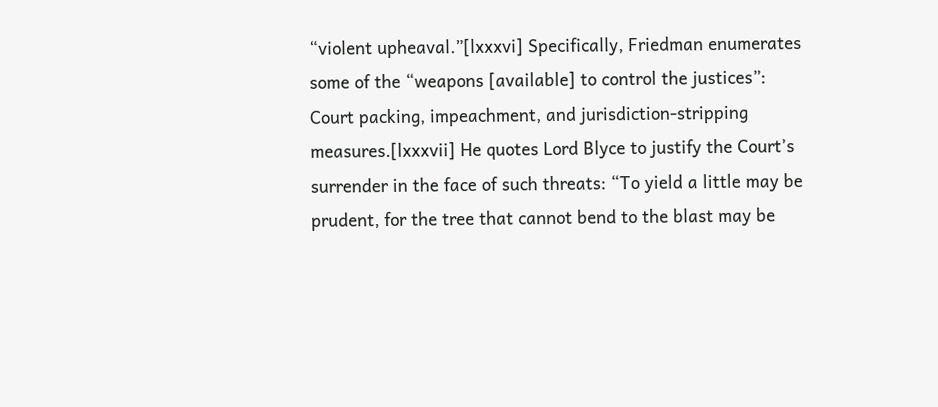“violent upheaval.”[lxxxvi] Specifically, Friedman enumerates some of the “weapons [available] to control the justices”: Court packing, impeachment, and jurisdiction-stripping measures.[lxxxvii] He quotes Lord Blyce to justify the Court’s surrender in the face of such threats: “To yield a little may be prudent, for the tree that cannot bend to the blast may be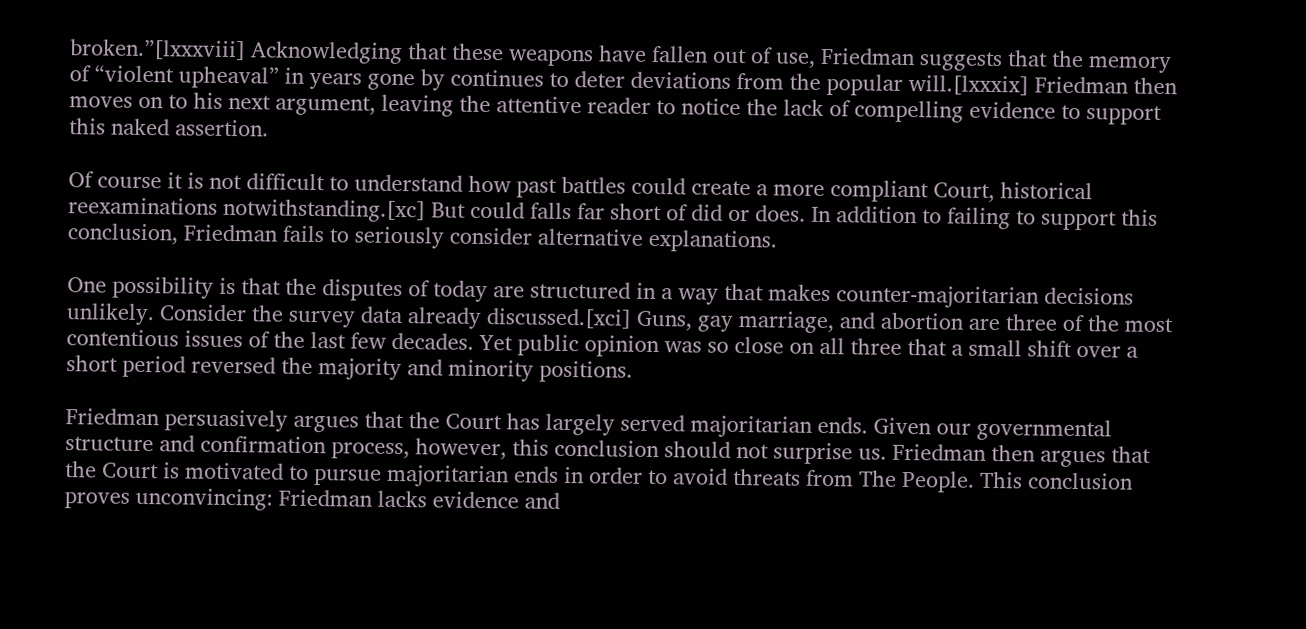broken.”[lxxxviii] Acknowledging that these weapons have fallen out of use, Friedman suggests that the memory of “violent upheaval” in years gone by continues to deter deviations from the popular will.[lxxxix] Friedman then moves on to his next argument, leaving the attentive reader to notice the lack of compelling evidence to support this naked assertion.

Of course it is not difficult to understand how past battles could create a more compliant Court, historical reexaminations notwithstanding.[xc] But could falls far short of did or does. In addition to failing to support this conclusion, Friedman fails to seriously consider alternative explanations.

One possibility is that the disputes of today are structured in a way that makes counter-majoritarian decisions unlikely. Consider the survey data already discussed.[xci] Guns, gay marriage, and abortion are three of the most contentious issues of the last few decades. Yet public opinion was so close on all three that a small shift over a short period reversed the majority and minority positions.

Friedman persuasively argues that the Court has largely served majoritarian ends. Given our governmental structure and confirmation process, however, this conclusion should not surprise us. Friedman then argues that the Court is motivated to pursue majoritarian ends in order to avoid threats from The People. This conclusion proves unconvincing: Friedman lacks evidence and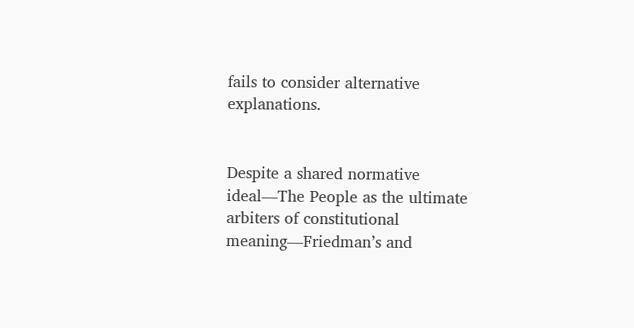fails to consider alternative explanations.


Despite a shared normative ideal—The People as the ultimate arbiters of constitutional meaning—Friedman’s and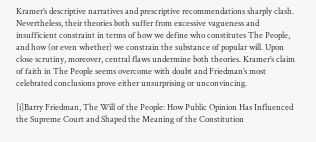Kramer’s descriptive narratives and prescriptive recommendations sharply clash. Nevertheless, their theories both suffer from excessive vagueness and insufficient constraint in terms of how we define who constitutes The People, and how (or even whether) we constrain the substance of popular will. Upon close scrutiny, moreover, central flaws undermine both theories. Kramer’s claim of faith in The People seems overcome with doubt and Friedman’s most celebrated conclusions prove either unsurprising or unconvincing.

[i]Barry Friedman, The Will of the People: How Public Opinion Has Influenced the Supreme Court and Shaped the Meaning of the Constitution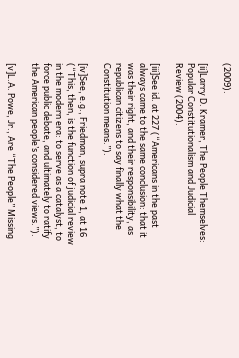(2009).

[ii]Larry D. Kramer, The People Themselves: Popular Constitutionalism and Judicial Review (2004).

[iii]See id. at 227 (“Americans in the past always came to the same conclusion: that it was their right, and their responsibility, as republican citizens to say finally what the Constitution means.”).

[iv]See, e.g., Friedman, supra note 1, at 16 (“This, then, is the function of judicial review in the modern era: to serve as a catalyst, to force public debate, and ultimately to ratify the American people’s considered views.”).

[v]L.A. Powe, Jr., Are “The People” Missing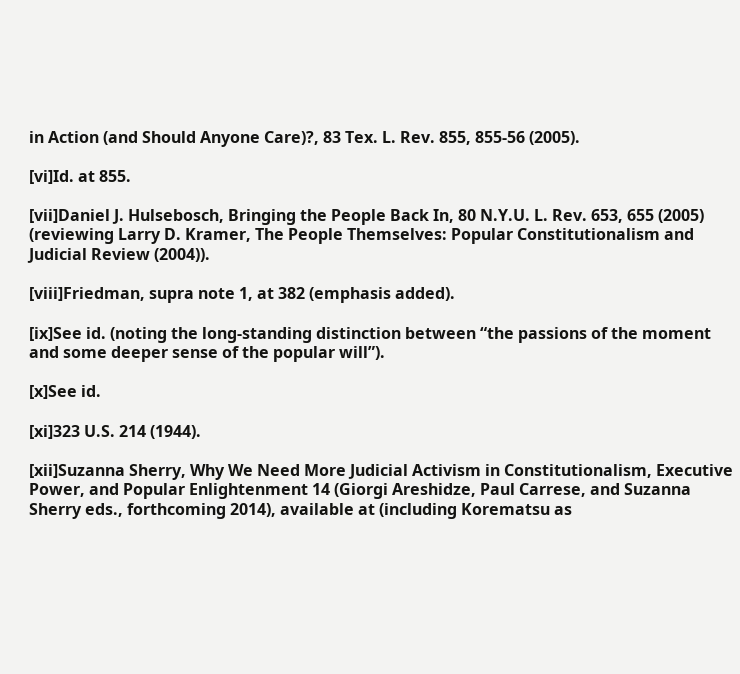in Action (and Should Anyone Care)?, 83 Tex. L. Rev. 855, 855-56 (2005).

[vi]Id. at 855.

[vii]Daniel J. Hulsebosch, Bringing the People Back In, 80 N.Y.U. L. Rev. 653, 655 (2005) (reviewing Larry D. Kramer, The People Themselves: Popular Constitutionalism and Judicial Review (2004)).

[viii]Friedman, supra note 1, at 382 (emphasis added).

[ix]See id. (noting the long-standing distinction between “the passions of the moment and some deeper sense of the popular will”).

[x]See id.

[xi]323 U.S. 214 (1944).

[xii]Suzanna Sherry, Why We Need More Judicial Activism in Constitutionalism, Executive Power, and Popular Enlightenment 14 (Giorgi Areshidze, Paul Carrese, and Suzanna Sherry eds., forthcoming 2014), available at (including Korematsu as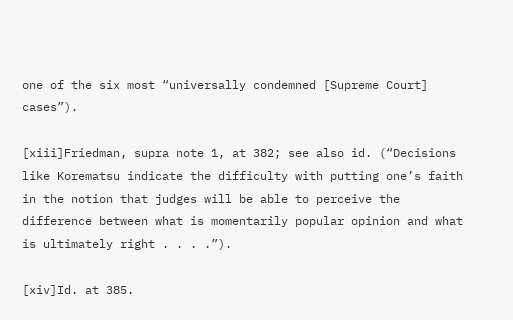one of the six most “universally condemned [Supreme Court] cases”).

[xiii]Friedman, supra note 1, at 382; see also id. (“Decisions like Korematsu indicate the difficulty with putting one’s faith in the notion that judges will be able to perceive the difference between what is momentarily popular opinion and what is ultimately right . . . .”).

[xiv]Id. at 385.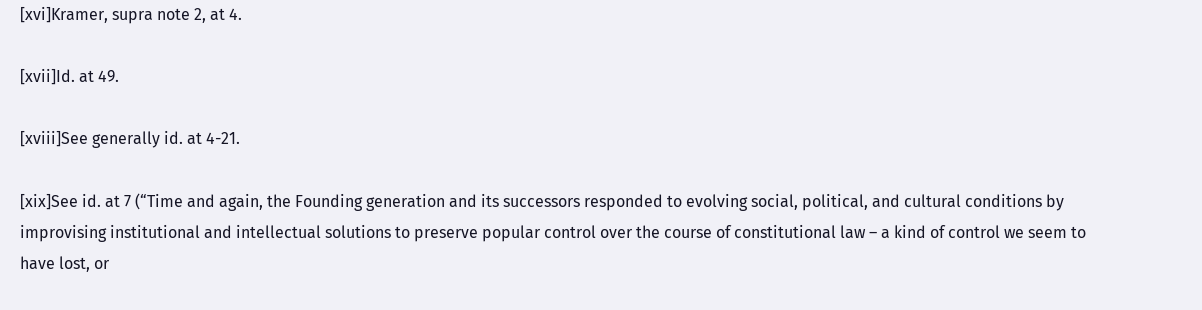[xvi]Kramer, supra note 2, at 4.

[xvii]Id. at 49.

[xviii]See generally id. at 4-21.

[xix]See id. at 7 (“Time and again, the Founding generation and its successors responded to evolving social, political, and cultural conditions by improvising institutional and intellectual solutions to preserve popular control over the course of constitutional law – a kind of control we seem to have lost, or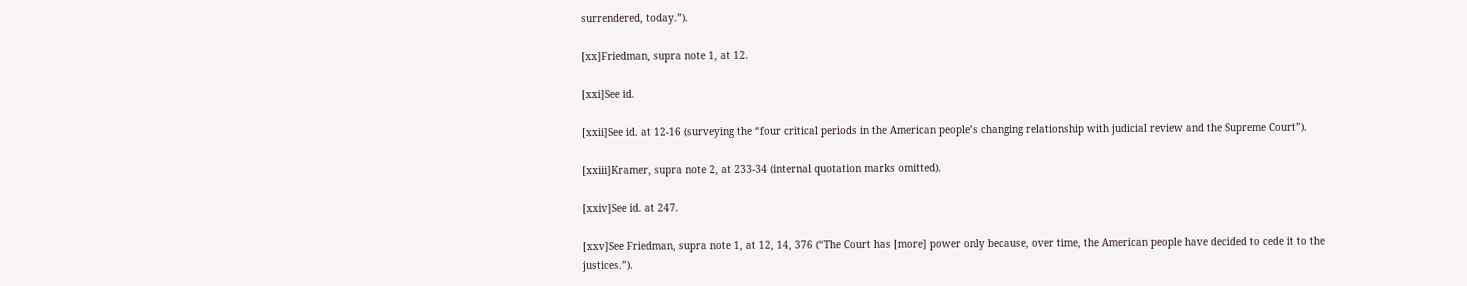surrendered, today.”).

[xx]Friedman, supra note 1, at 12.

[xxi]See id.

[xxii]See id. at 12-16 (surveying the “four critical periods in the American people’s changing relationship with judicial review and the Supreme Court”).

[xxiii]Kramer, supra note 2, at 233-34 (internal quotation marks omitted).

[xxiv]See id. at 247.

[xxv]See Friedman, supra note 1, at 12, 14, 376 (“The Court has [more] power only because, over time, the American people have decided to cede it to the justices.”).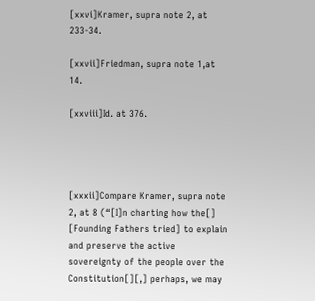[xxvi]Kramer, supra note 2, at 233-34.

[xxvii]Friedman, supra note 1,at 14.

[xxviii]Id. at 376.




[xxxii]Compare Kramer, supra note 2, at 8 (“[I]n charting how the[] [Founding Fathers tried] to explain and preserve the active sovereignty of the people over the Constitution[][,] perhaps, we may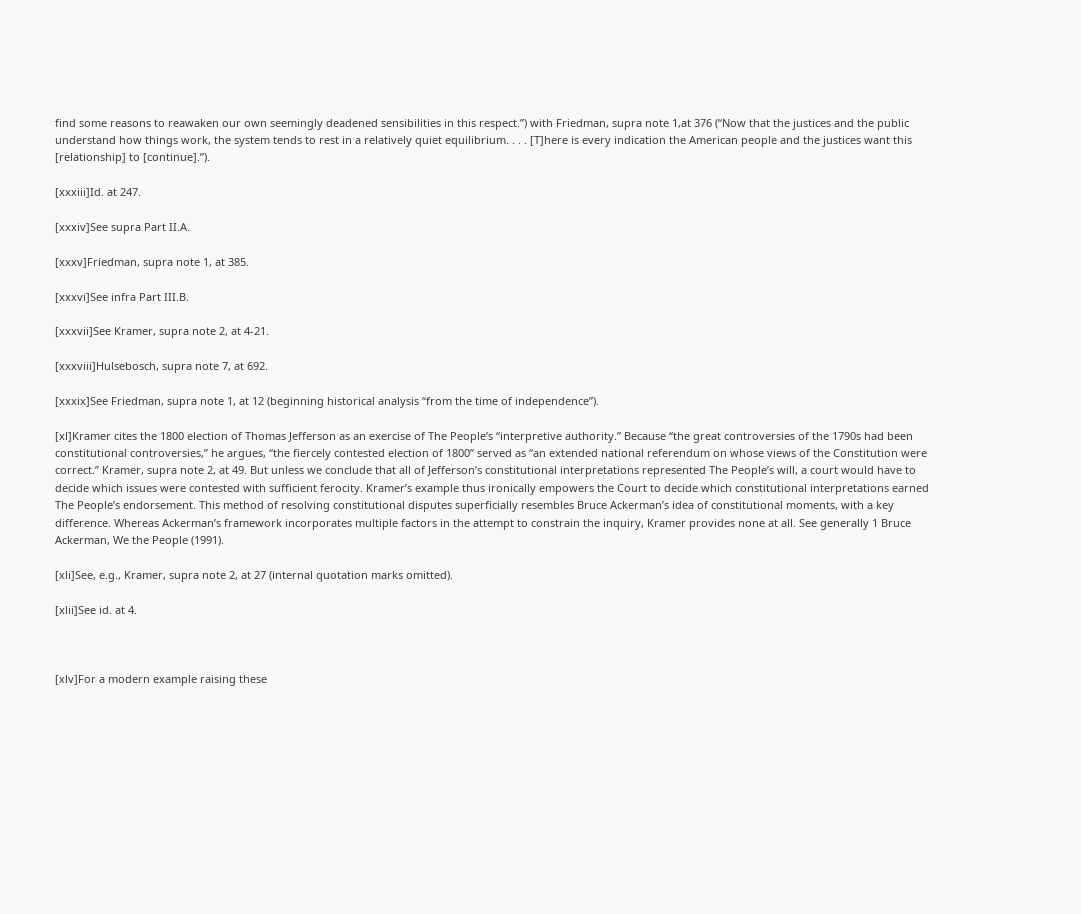find some reasons to reawaken our own seemingly deadened sensibilities in this respect.”) with Friedman, supra note 1,at 376 (“Now that the justices and the public understand how things work, the system tends to rest in a relatively quiet equilibrium. . . . [T]here is every indication the American people and the justices want this [relationship] to [continue].”).

[xxxiii]Id. at 247.

[xxxiv]See supra Part II.A.

[xxxv]Friedman, supra note 1, at 385.

[xxxvi]See infra Part III.B.

[xxxvii]See Kramer, supra note 2, at 4-21.

[xxxviii]Hulsebosch, supra note 7, at 692.

[xxxix]See Friedman, supra note 1, at 12 (beginning historical analysis “from the time of independence”).

[xl]Kramer cites the 1800 election of Thomas Jefferson as an exercise of The People’s “interpretive authority.” Because “the great controversies of the 1790s had been constitutional controversies,” he argues, “the fiercely contested election of 1800” served as “an extended national referendum on whose views of the Constitution were correct.” Kramer, supra note 2, at 49. But unless we conclude that all of Jefferson’s constitutional interpretations represented The People’s will, a court would have to decide which issues were contested with sufficient ferocity. Kramer’s example thus ironically empowers the Court to decide which constitutional interpretations earned The People’s endorsement. This method of resolving constitutional disputes superficially resembles Bruce Ackerman’s idea of constitutional moments, with a key difference. Whereas Ackerman’s framework incorporates multiple factors in the attempt to constrain the inquiry, Kramer provides none at all. See generally 1 Bruce Ackerman, We the People (1991).

[xli]See, e.g., Kramer, supra note 2, at 27 (internal quotation marks omitted).

[xlii]See id. at 4.



[xlv]For a modern example raising these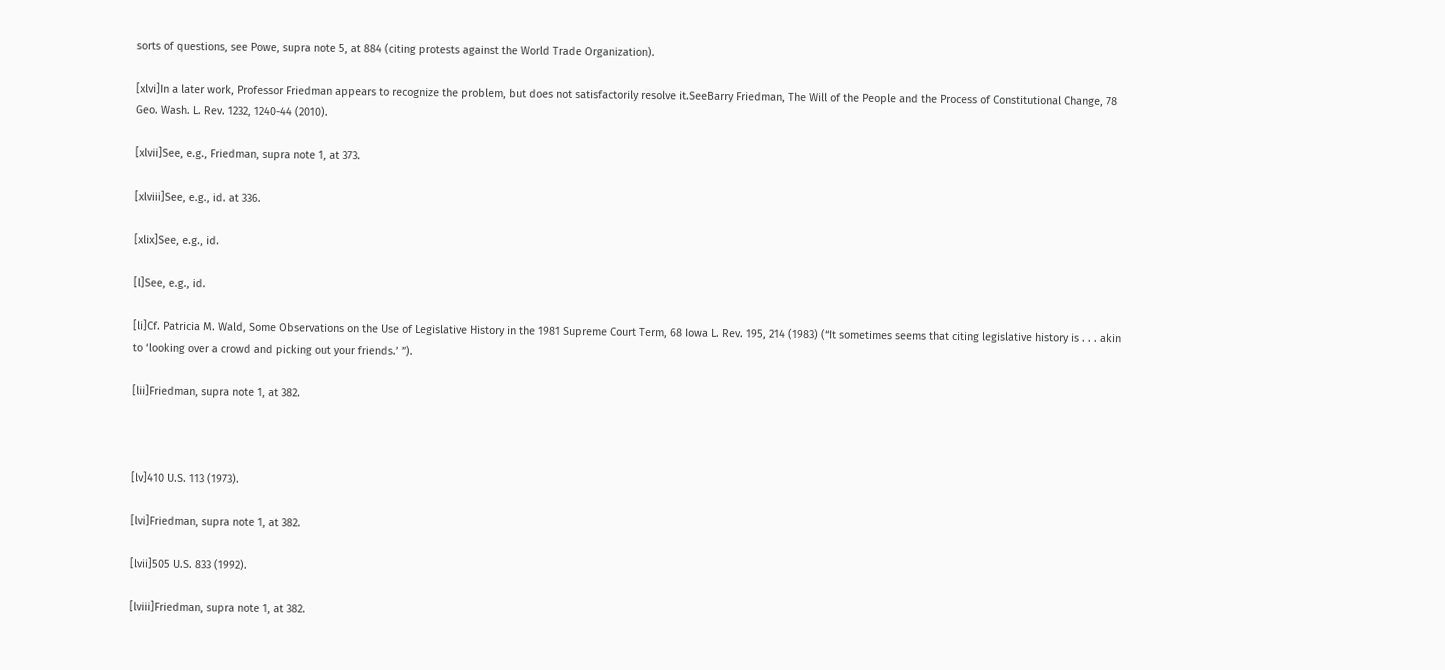sorts of questions, see Powe, supra note 5, at 884 (citing protests against the World Trade Organization).

[xlvi]In a later work, Professor Friedman appears to recognize the problem, but does not satisfactorily resolve it.SeeBarry Friedman, The Will of the People and the Process of Constitutional Change, 78 Geo. Wash. L. Rev. 1232, 1240-44 (2010).

[xlvii]See, e.g., Friedman, supra note 1, at 373.

[xlviii]See, e.g., id. at 336.

[xlix]See, e.g., id.

[l]See, e.g., id.

[li]Cf. Patricia M. Wald, Some Observations on the Use of Legislative History in the 1981 Supreme Court Term, 68 Iowa L. Rev. 195, 214 (1983) (“It sometimes seems that citing legislative history is . . . akin to ‘looking over a crowd and picking out your friends.’ ”).

[lii]Friedman, supra note 1, at 382.



[lv]410 U.S. 113 (1973).

[lvi]Friedman, supra note 1, at 382.

[lvii]505 U.S. 833 (1992).

[lviii]Friedman, supra note 1, at 382.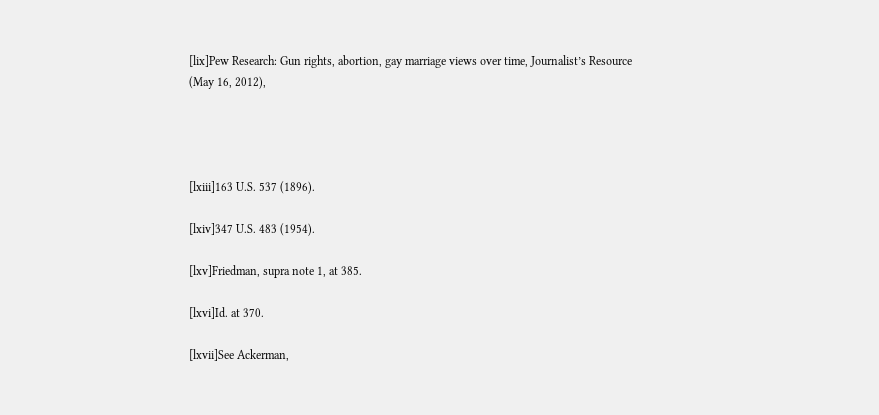[lix]Pew Research: Gun rights, abortion, gay marriage views over time, Journalist’s Resource (May 16, 2012),




[lxiii]163 U.S. 537 (1896).

[lxiv]347 U.S. 483 (1954).

[lxv]Friedman, supra note 1, at 385.

[lxvi]Id. at 370.

[lxvii]See Ackerman,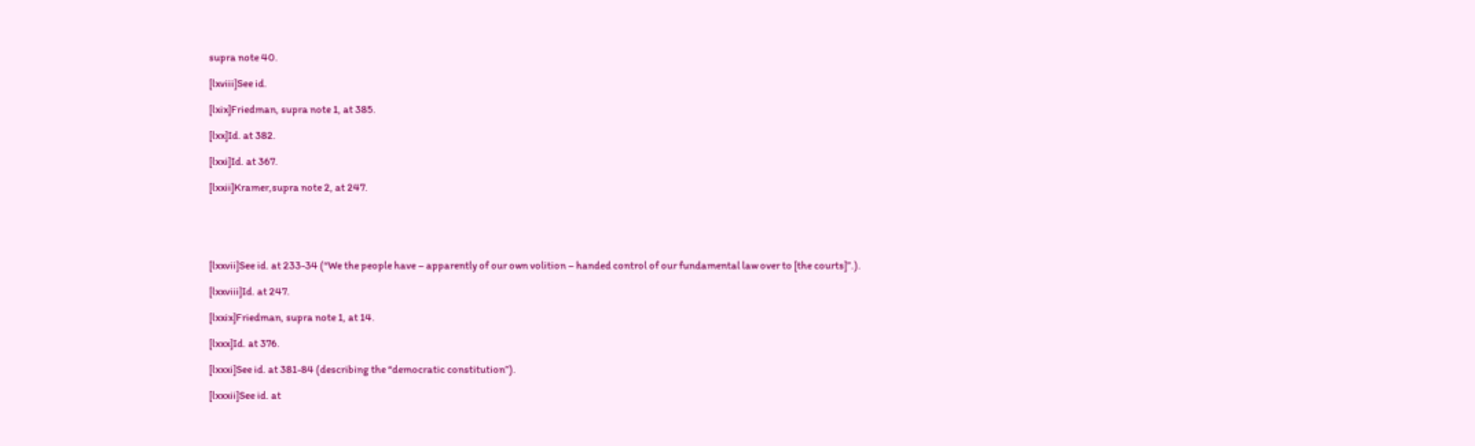supra note 40.

[lxviii]See id.

[lxix]Friedman, supra note 1, at 385.

[lxx]Id. at 382.

[lxxi]Id. at 367.

[lxxii]Kramer,supra note 2, at 247.





[lxxvii]See id. at 233-34 (“We the people have – apparently of our own volition – handed control of our fundamental law over to [the courts]”.).

[lxxviii]Id. at 247.

[lxxix]Friedman, supra note 1, at 14.

[lxxx]Id. at 376.

[lxxxi]See id. at 381-84 (describing the “democratic constitution”).

[lxxxii]See id. at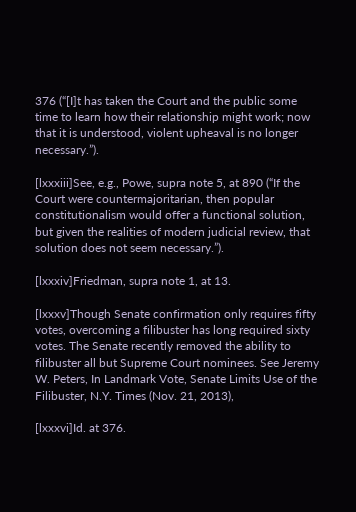376 (“[I]t has taken the Court and the public some time to learn how their relationship might work; now that it is understood, violent upheaval is no longer necessary.”).

[lxxxiii]See, e.g., Powe, supra note 5, at 890 (“If the Court were countermajoritarian, then popular constitutionalism would offer a functional solution, but given the realities of modern judicial review, that solution does not seem necessary.”).

[lxxxiv]Friedman, supra note 1, at 13.

[lxxxv]Though Senate confirmation only requires fifty votes, overcoming a filibuster has long required sixty votes. The Senate recently removed the ability to filibuster all but Supreme Court nominees. See Jeremy W. Peters, In Landmark Vote, Senate Limits Use of the Filibuster, N.Y. Times (Nov. 21, 2013),

[lxxxvi]Id. at 376.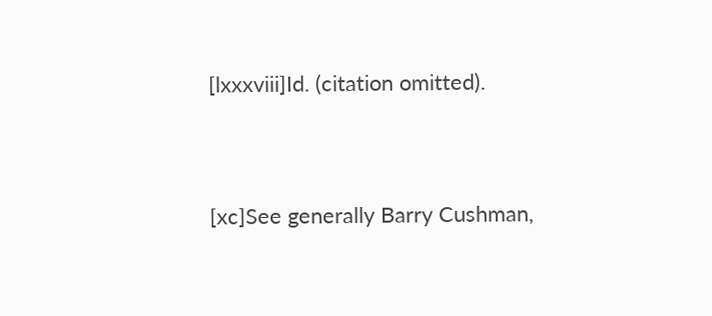[lxxxviii]Id. (citation omitted).


[xc]See generally Barry Cushman,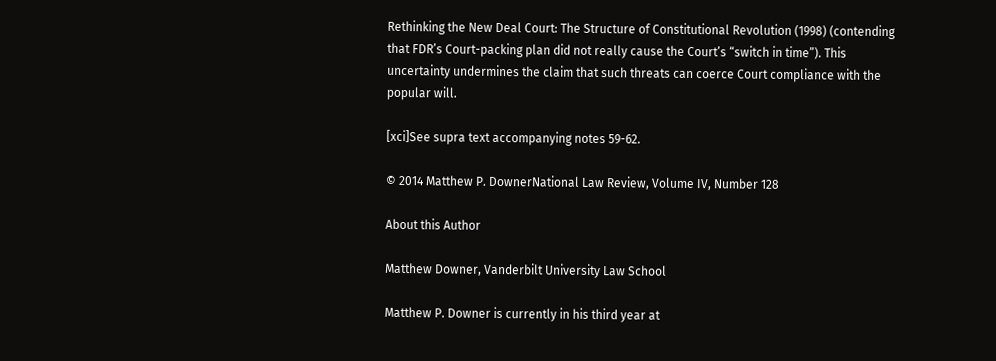Rethinking the New Deal Court: The Structure of Constitutional Revolution (1998) (contending that FDR’s Court-packing plan did not really cause the Court’s “switch in time”). This uncertainty undermines the claim that such threats can coerce Court compliance with the popular will.

[xci]See supra text accompanying notes 59-62.

© 2014 Matthew P. DownerNational Law Review, Volume IV, Number 128

About this Author

Matthew Downer, Vanderbilt University Law School

Matthew P. Downer is currently in his third year at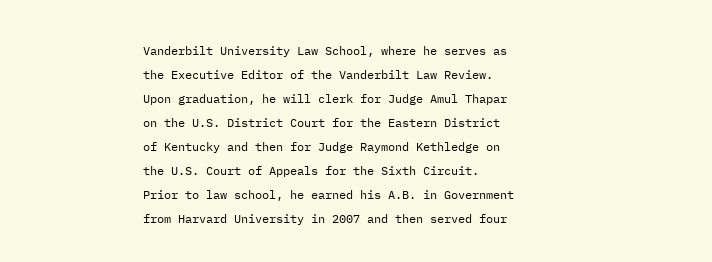Vanderbilt University Law School, where he serves as the Executive Editor of the Vanderbilt Law Review. Upon graduation, he will clerk for Judge Amul Thapar on the U.S. District Court for the Eastern District of Kentucky and then for Judge Raymond Kethledge on the U.S. Court of Appeals for the Sixth Circuit. Prior to law school, he earned his A.B. in Government from Harvard University in 2007 and then served four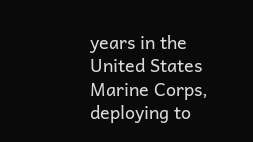years in the United States Marine Corps, deploying to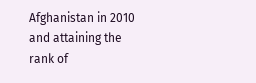Afghanistan in 2010 and attaining the rank of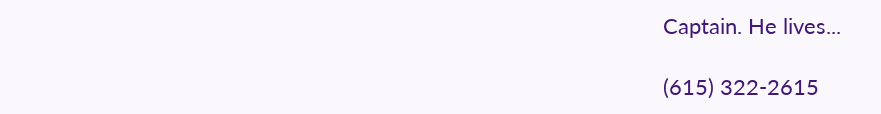Captain. He lives...

(615) 322-2615